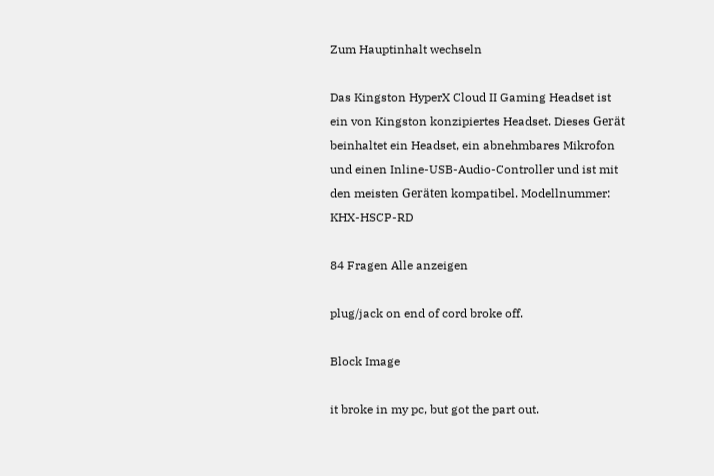Zum Hauptinhalt wechseln

Das Kingston HyperX Cloud II Gaming Headset ist ein von Kingston konzipiertes Headset. Dieses Gerät beinhaltet ein Headset, ein abnehmbares Mikrofon und einen Inline-USB-Audio-Controller und ist mit den meisten Geräten kompatibel. Modellnummer: KHX-HSCP-RD

84 Fragen Alle anzeigen

plug/jack on end of cord broke off.

Block Image

it broke in my pc, but got the part out.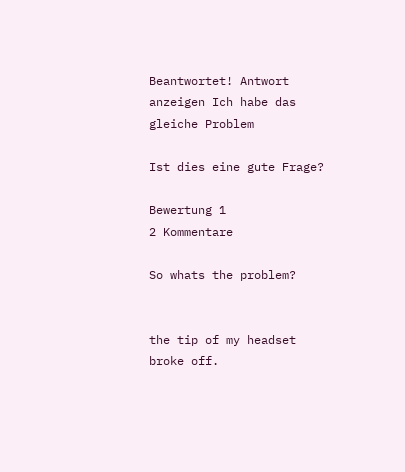Beantwortet! Antwort anzeigen Ich habe das gleiche Problem

Ist dies eine gute Frage?

Bewertung 1
2 Kommentare

So whats the problem?


the tip of my headset broke off.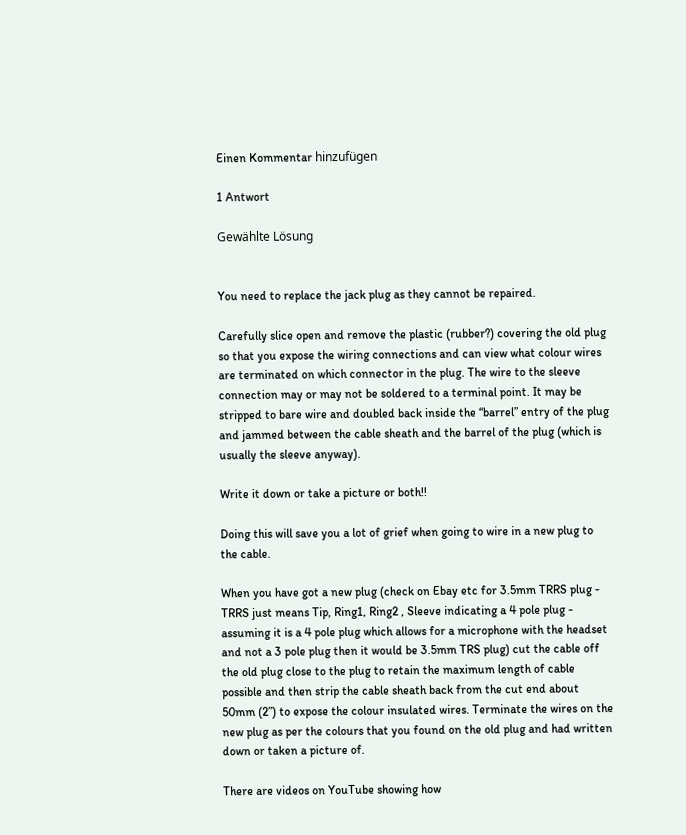Einen Kommentar hinzufügen

1 Antwort

Gewählte Lösung


You need to replace the jack plug as they cannot be repaired.

Carefully slice open and remove the plastic (rubber?) covering the old plug so that you expose the wiring connections and can view what colour wires are terminated on which connector in the plug. The wire to the sleeve connection may or may not be soldered to a terminal point. It may be stripped to bare wire and doubled back inside the “barrel” entry of the plug and jammed between the cable sheath and the barrel of the plug (which is usually the sleeve anyway).

Write it down or take a picture or both!!

Doing this will save you a lot of grief when going to wire in a new plug to the cable.

When you have got a new plug (check on Ebay etc for 3.5mm TRRS plug - TRRS just means Tip, Ring1, Ring2 , Sleeve indicating a 4 pole plug - assuming it is a 4 pole plug which allows for a microphone with the headset and not a 3 pole plug then it would be 3.5mm TRS plug) cut the cable off the old plug close to the plug to retain the maximum length of cable possible and then strip the cable sheath back from the cut end about 50mm (2”) to expose the colour insulated wires. Terminate the wires on the new plug as per the colours that you found on the old plug and had written down or taken a picture of.

There are videos on YouTube showing how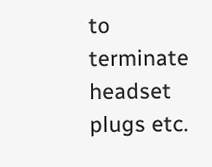to terminate headset plugs etc.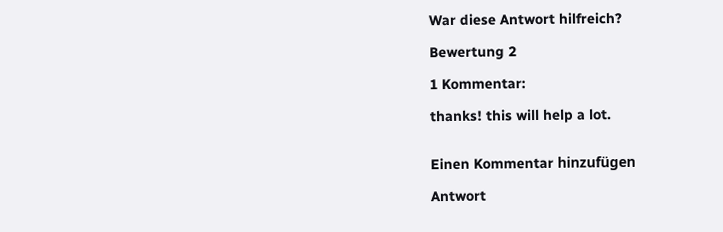War diese Antwort hilfreich?

Bewertung 2

1 Kommentar:

thanks! this will help a lot.


Einen Kommentar hinzufügen

Antwort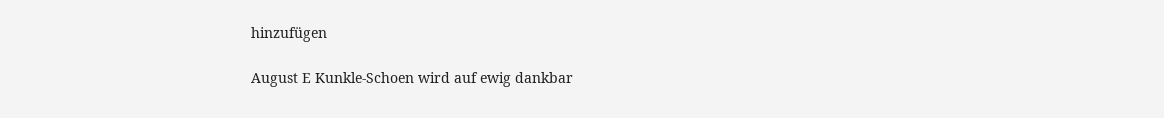hinzufügen

August E Kunkle-Schoen wird auf ewig dankbar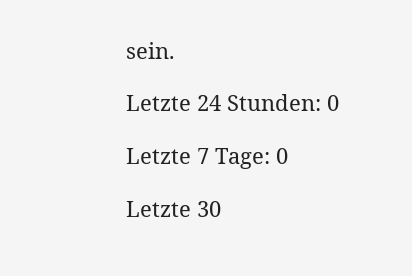sein.

Letzte 24 Stunden: 0

Letzte 7 Tage: 0

Letzte 30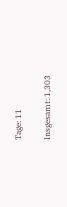Tage: 11

Insgesamt: 1,303